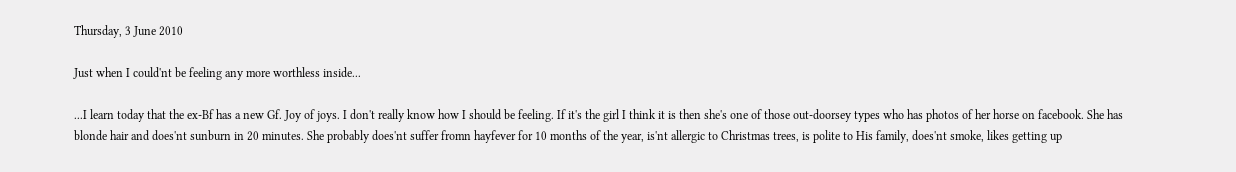Thursday, 3 June 2010

Just when I could'nt be feeling any more worthless inside...

...I learn today that the ex-Bf has a new Gf. Joy of joys. I don't really know how I should be feeling. If it's the girl I think it is then she's one of those out-doorsey types who has photos of her horse on facebook. She has blonde hair and does'nt sunburn in 20 minutes. She probably does'nt suffer fromn hayfever for 10 months of the year, is'nt allergic to Christmas trees, is polite to His family, does'nt smoke, likes getting up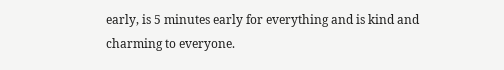early, is 5 minutes early for everything and is kind and charming to everyone.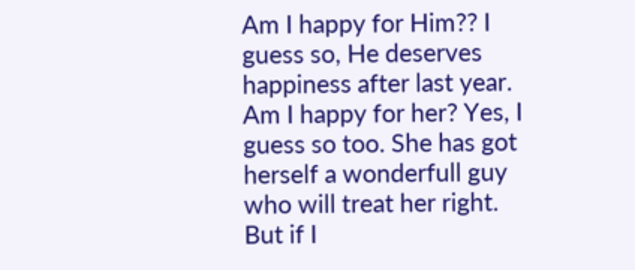Am I happy for Him?? I guess so, He deserves happiness after last year. Am I happy for her? Yes, I guess so too. She has got herself a wonderfull guy who will treat her right.
But if I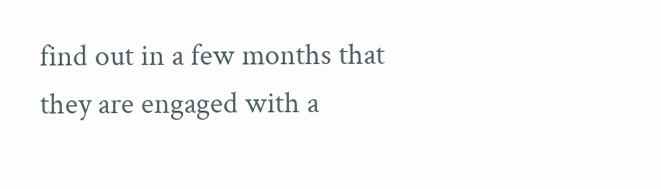find out in a few months that they are engaged with a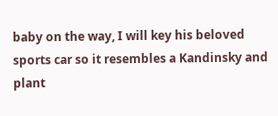baby on the way, I will key his beloved sports car so it resembles a Kandinsky and plant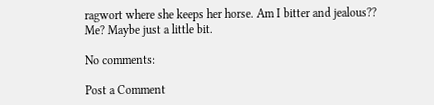ragwort where she keeps her horse. Am I bitter and jealous?? Me? Maybe just a little bit.

No comments:

Post a Comment